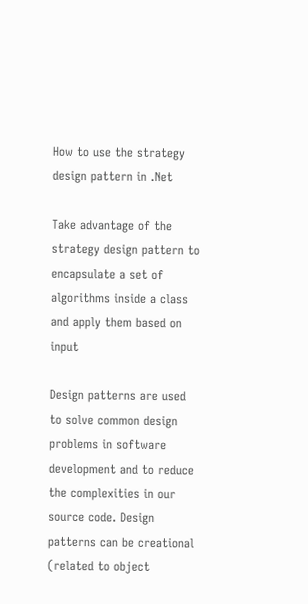How to use the strategy design pattern in .Net

Take advantage of the strategy design pattern to encapsulate a set of algorithms inside a class and apply them based on input

Design patterns are used to solve common design problems in software development and to reduce the complexities in our source code. Design patterns can be creational (related to object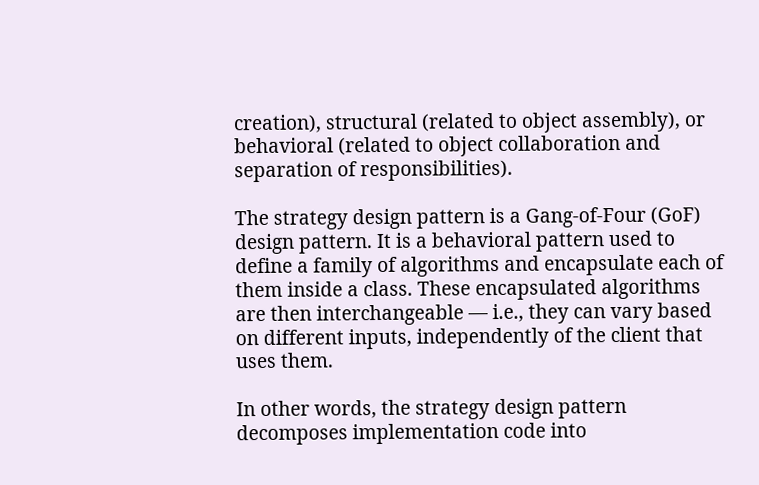creation), structural (related to object assembly), or behavioral (related to object collaboration and separation of responsibilities).

The strategy design pattern is a Gang-of-Four (GoF) design pattern. It is a behavioral pattern used to define a family of algorithms and encapsulate each of them inside a class. These encapsulated algorithms are then interchangeable — i.e., they can vary based on different inputs, independently of the client that uses them.

In other words, the strategy design pattern decomposes implementation code into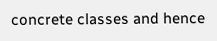concrete classes and hence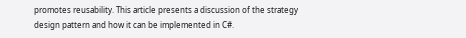promotes reusability. This article presents a discussion of the strategy design pattern and how it can be implemented in C#.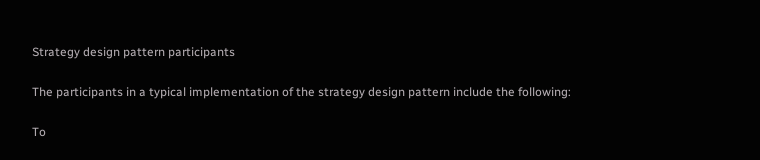Strategy design pattern participants

The participants in a typical implementation of the strategy design pattern include the following:

To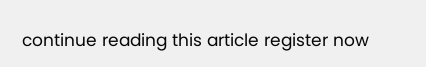continue reading this article register now